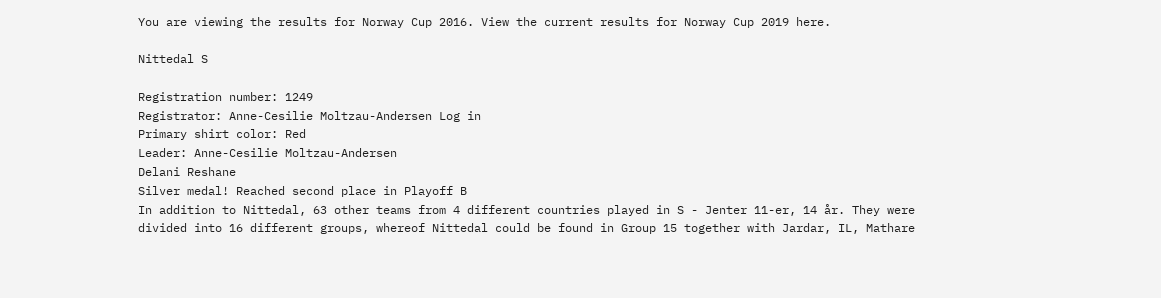You are viewing the results for Norway Cup 2016. View the current results for Norway Cup 2019 here.

Nittedal S

Registration number: 1249
Registrator: Anne-Cesilie Moltzau-Andersen Log in
Primary shirt color: Red
Leader: Anne-Cesilie Moltzau-Andersen
Delani Reshane
Silver medal! Reached second place in Playoff B
In addition to Nittedal, 63 other teams from 4 different countries played in S - Jenter 11-er, 14 år. They were divided into 16 different groups, whereof Nittedal could be found in Group 15 together with Jardar, IL, Mathare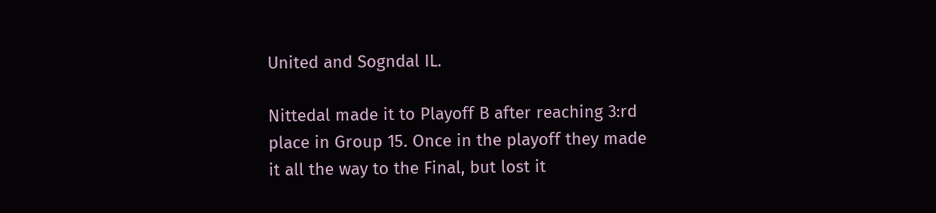United and Sogndal IL.

Nittedal made it to Playoff B after reaching 3:rd place in Group 15. Once in the playoff they made it all the way to the Final, but lost it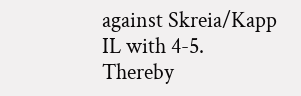against Skreia/Kapp IL with 4-5. Thereby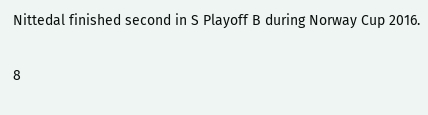Nittedal finished second in S Playoff B during Norway Cup 2016.

8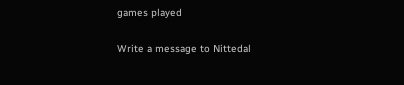games played


Write a message to Nittedal